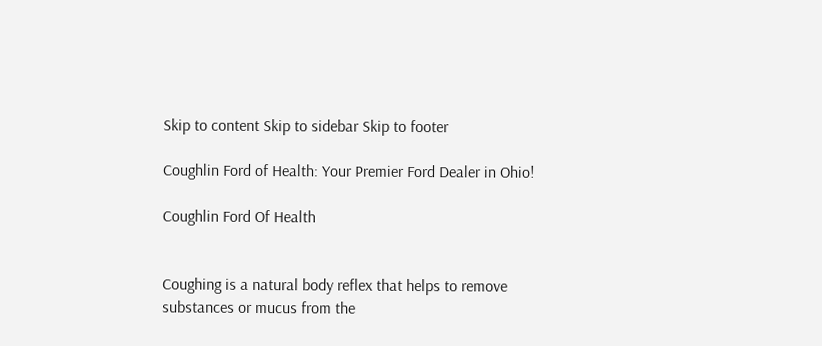Skip to content Skip to sidebar Skip to footer

Coughlin Ford of Health: Your Premier Ford Dealer in Ohio!

Coughlin Ford Of Health


Coughing is a natural body reflex that helps to remove substances or mucus from the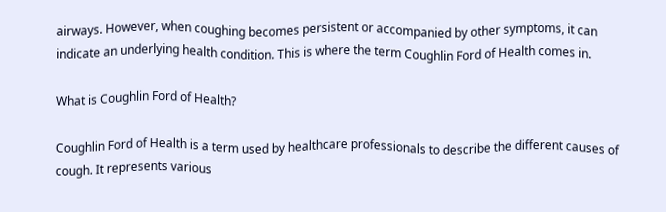airways. However, when coughing becomes persistent or accompanied by other symptoms, it can indicate an underlying health condition. This is where the term Coughlin Ford of Health comes in.

What is Coughlin Ford of Health?

Coughlin Ford of Health is a term used by healthcare professionals to describe the different causes of cough. It represents various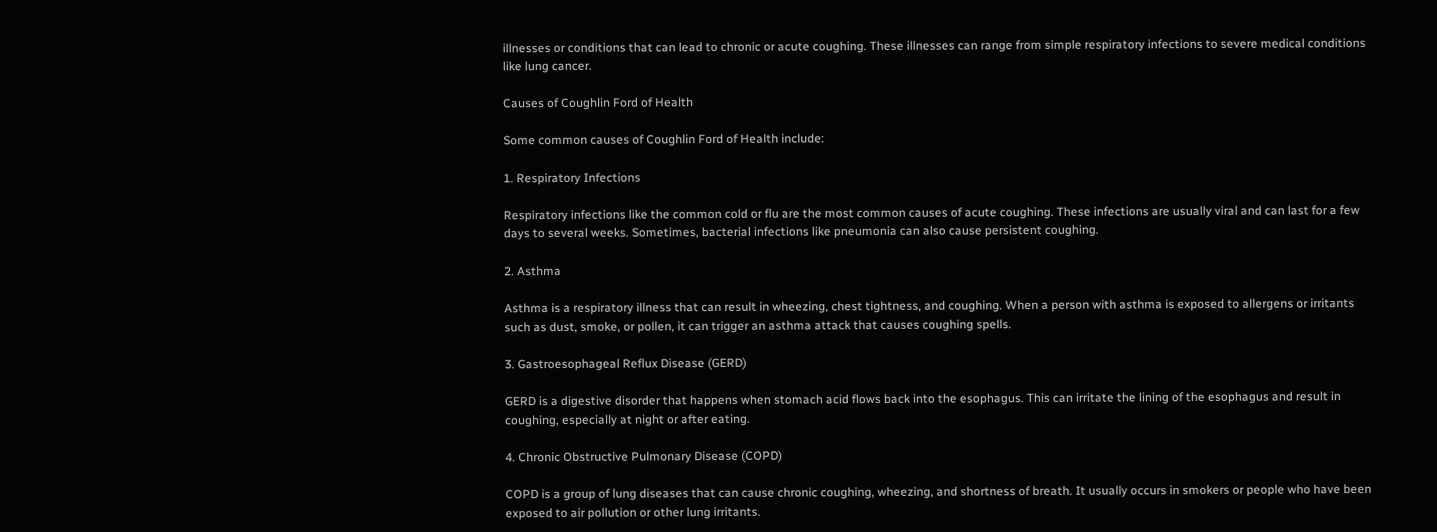illnesses or conditions that can lead to chronic or acute coughing. These illnesses can range from simple respiratory infections to severe medical conditions like lung cancer.

Causes of Coughlin Ford of Health

Some common causes of Coughlin Ford of Health include:

1. Respiratory Infections

Respiratory infections like the common cold or flu are the most common causes of acute coughing. These infections are usually viral and can last for a few days to several weeks. Sometimes, bacterial infections like pneumonia can also cause persistent coughing.

2. Asthma

Asthma is a respiratory illness that can result in wheezing, chest tightness, and coughing. When a person with asthma is exposed to allergens or irritants such as dust, smoke, or pollen, it can trigger an asthma attack that causes coughing spells.

3. Gastroesophageal Reflux Disease (GERD)

GERD is a digestive disorder that happens when stomach acid flows back into the esophagus. This can irritate the lining of the esophagus and result in coughing, especially at night or after eating.

4. Chronic Obstructive Pulmonary Disease (COPD)

COPD is a group of lung diseases that can cause chronic coughing, wheezing, and shortness of breath. It usually occurs in smokers or people who have been exposed to air pollution or other lung irritants.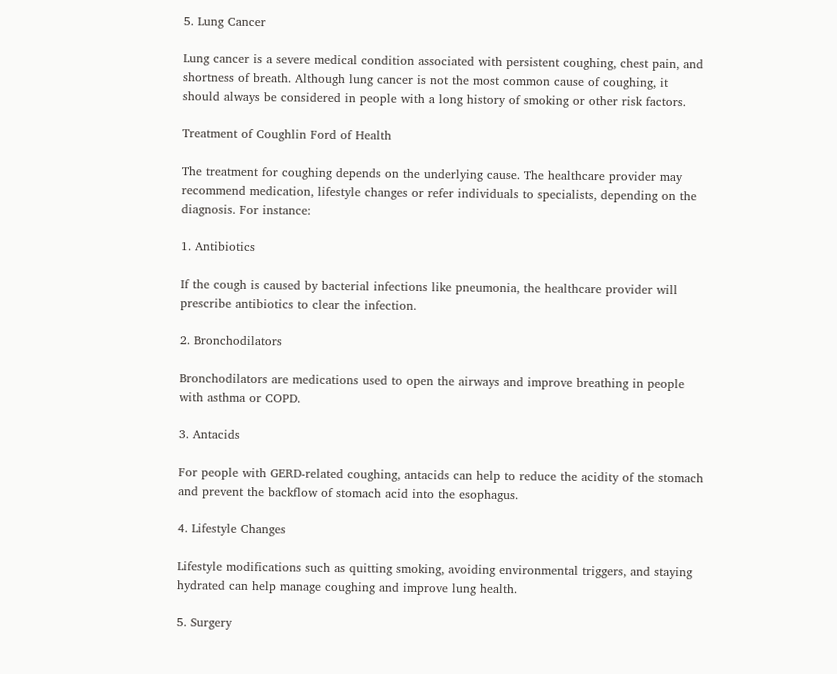5. Lung Cancer

Lung cancer is a severe medical condition associated with persistent coughing, chest pain, and shortness of breath. Although lung cancer is not the most common cause of coughing, it should always be considered in people with a long history of smoking or other risk factors.

Treatment of Coughlin Ford of Health

The treatment for coughing depends on the underlying cause. The healthcare provider may recommend medication, lifestyle changes or refer individuals to specialists, depending on the diagnosis. For instance:

1. Antibiotics

If the cough is caused by bacterial infections like pneumonia, the healthcare provider will prescribe antibiotics to clear the infection.

2. Bronchodilators

Bronchodilators are medications used to open the airways and improve breathing in people with asthma or COPD.

3. Antacids

For people with GERD-related coughing, antacids can help to reduce the acidity of the stomach and prevent the backflow of stomach acid into the esophagus.

4. Lifestyle Changes

Lifestyle modifications such as quitting smoking, avoiding environmental triggers, and staying hydrated can help manage coughing and improve lung health.

5. Surgery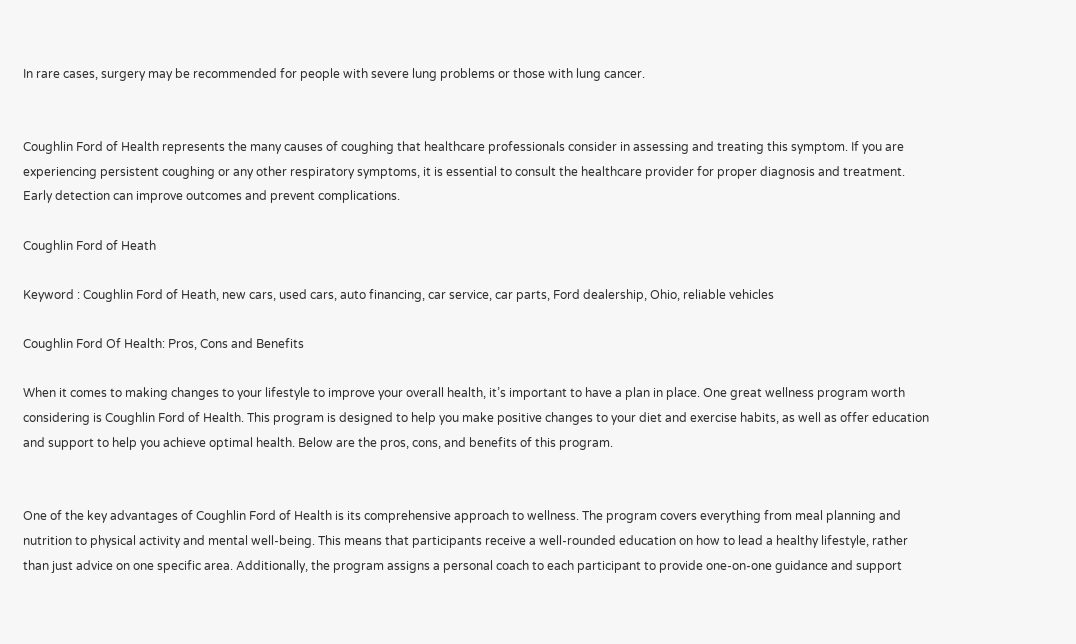In rare cases, surgery may be recommended for people with severe lung problems or those with lung cancer.


Coughlin Ford of Health represents the many causes of coughing that healthcare professionals consider in assessing and treating this symptom. If you are experiencing persistent coughing or any other respiratory symptoms, it is essential to consult the healthcare provider for proper diagnosis and treatment. Early detection can improve outcomes and prevent complications.

Coughlin Ford of Heath

Keyword : Coughlin Ford of Heath, new cars, used cars, auto financing, car service, car parts, Ford dealership, Ohio, reliable vehicles

Coughlin Ford Of Health: Pros, Cons and Benefits

When it comes to making changes to your lifestyle to improve your overall health, it’s important to have a plan in place. One great wellness program worth considering is Coughlin Ford of Health. This program is designed to help you make positive changes to your diet and exercise habits, as well as offer education and support to help you achieve optimal health. Below are the pros, cons, and benefits of this program.


One of the key advantages of Coughlin Ford of Health is its comprehensive approach to wellness. The program covers everything from meal planning and nutrition to physical activity and mental well-being. This means that participants receive a well-rounded education on how to lead a healthy lifestyle, rather than just advice on one specific area. Additionally, the program assigns a personal coach to each participant to provide one-on-one guidance and support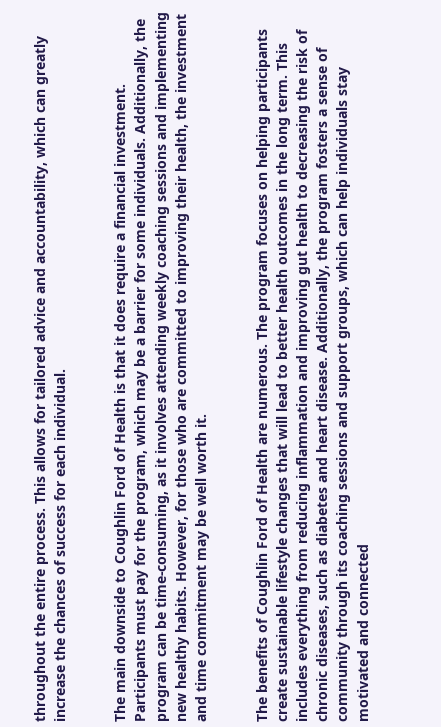throughout the entire process. This allows for tailored advice and accountability, which can greatly increase the chances of success for each individual.


The main downside to Coughlin Ford of Health is that it does require a financial investment. Participants must pay for the program, which may be a barrier for some individuals. Additionally, the program can be time-consuming, as it involves attending weekly coaching sessions and implementing new healthy habits. However, for those who are committed to improving their health, the investment and time commitment may be well worth it.


The benefits of Coughlin Ford of Health are numerous. The program focuses on helping participants create sustainable lifestyle changes that will lead to better health outcomes in the long term. This includes everything from reducing inflammation and improving gut health to decreasing the risk of chronic diseases, such as diabetes and heart disease. Additionally, the program fosters a sense of community through its coaching sessions and support groups, which can help individuals stay motivated and connected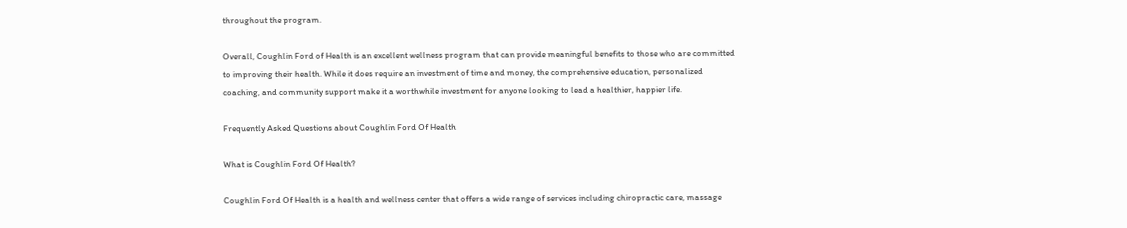throughout the program.

Overall, Coughlin Ford of Health is an excellent wellness program that can provide meaningful benefits to those who are committed to improving their health. While it does require an investment of time and money, the comprehensive education, personalized coaching, and community support make it a worthwhile investment for anyone looking to lead a healthier, happier life.

Frequently Asked Questions about Coughlin Ford Of Health

What is Coughlin Ford Of Health?

Coughlin Ford Of Health is a health and wellness center that offers a wide range of services including chiropractic care, massage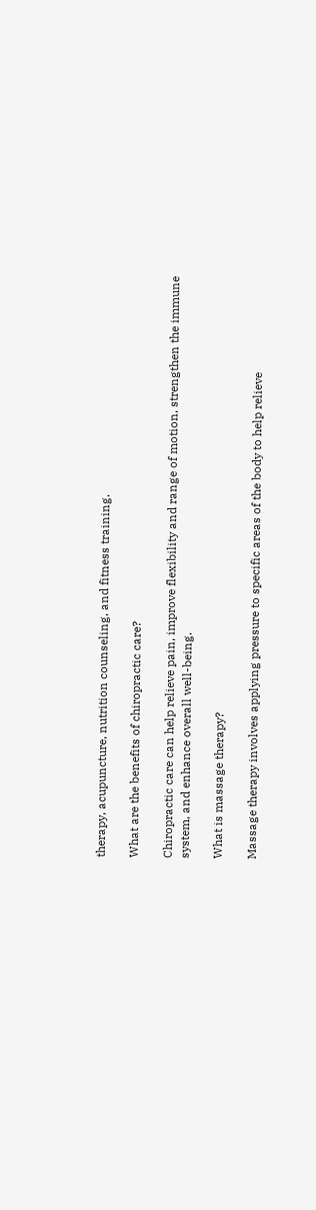therapy, acupuncture, nutrition counseling, and fitness training.

What are the benefits of chiropractic care?

Chiropractic care can help relieve pain, improve flexibility and range of motion, strengthen the immune system, and enhance overall well-being.

What is massage therapy?

Massage therapy involves applying pressure to specific areas of the body to help relieve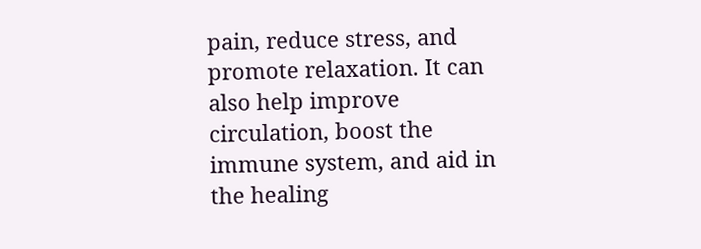pain, reduce stress, and promote relaxation. It can also help improve circulation, boost the immune system, and aid in the healing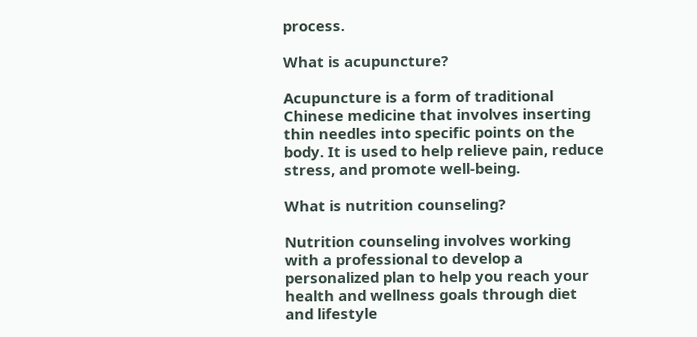process.

What is acupuncture?

Acupuncture is a form of traditional Chinese medicine that involves inserting thin needles into specific points on the body. It is used to help relieve pain, reduce stress, and promote well-being.

What is nutrition counseling?

Nutrition counseling involves working with a professional to develop a personalized plan to help you reach your health and wellness goals through diet and lifestyle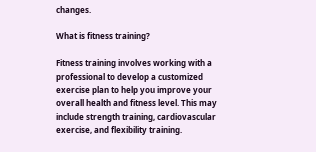changes.

What is fitness training?

Fitness training involves working with a professional to develop a customized exercise plan to help you improve your overall health and fitness level. This may include strength training, cardiovascular exercise, and flexibility training.